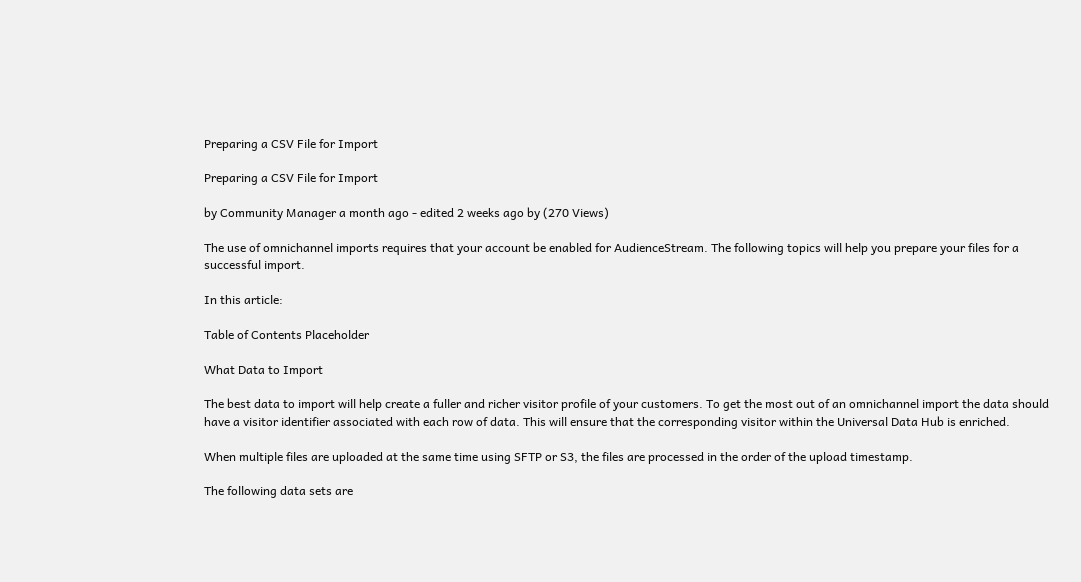Preparing a CSV File for Import

Preparing a CSV File for Import

by Community Manager a month ago - edited 2 weeks ago by (270 Views)

The use of omnichannel imports requires that your account be enabled for AudienceStream. The following topics will help you prepare your files for a successful import.

In this article:

Table of Contents Placeholder

What Data to Import

The best data to import will help create a fuller and richer visitor profile of your customers. To get the most out of an omnichannel import the data should have a visitor identifier associated with each row of data. This will ensure that the corresponding visitor within the Universal Data Hub is enriched.

When multiple files are uploaded at the same time using SFTP or S3, the files are processed in the order of the upload timestamp.

The following data sets are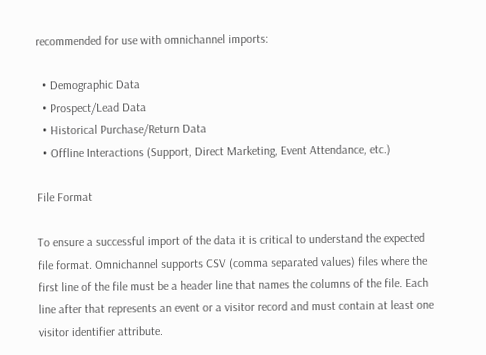recommended for use with omnichannel imports:

  • Demographic Data
  • Prospect/Lead Data
  • Historical Purchase/Return Data
  • Offline Interactions (Support, Direct Marketing, Event Attendance, etc.)

File Format

To ensure a successful import of the data it is critical to understand the expected file format. Omnichannel supports CSV (comma separated values) files where the first line of the file must be a header line that names the columns of the file. Each line after that represents an event or a visitor record and must contain at least one visitor identifier attribute.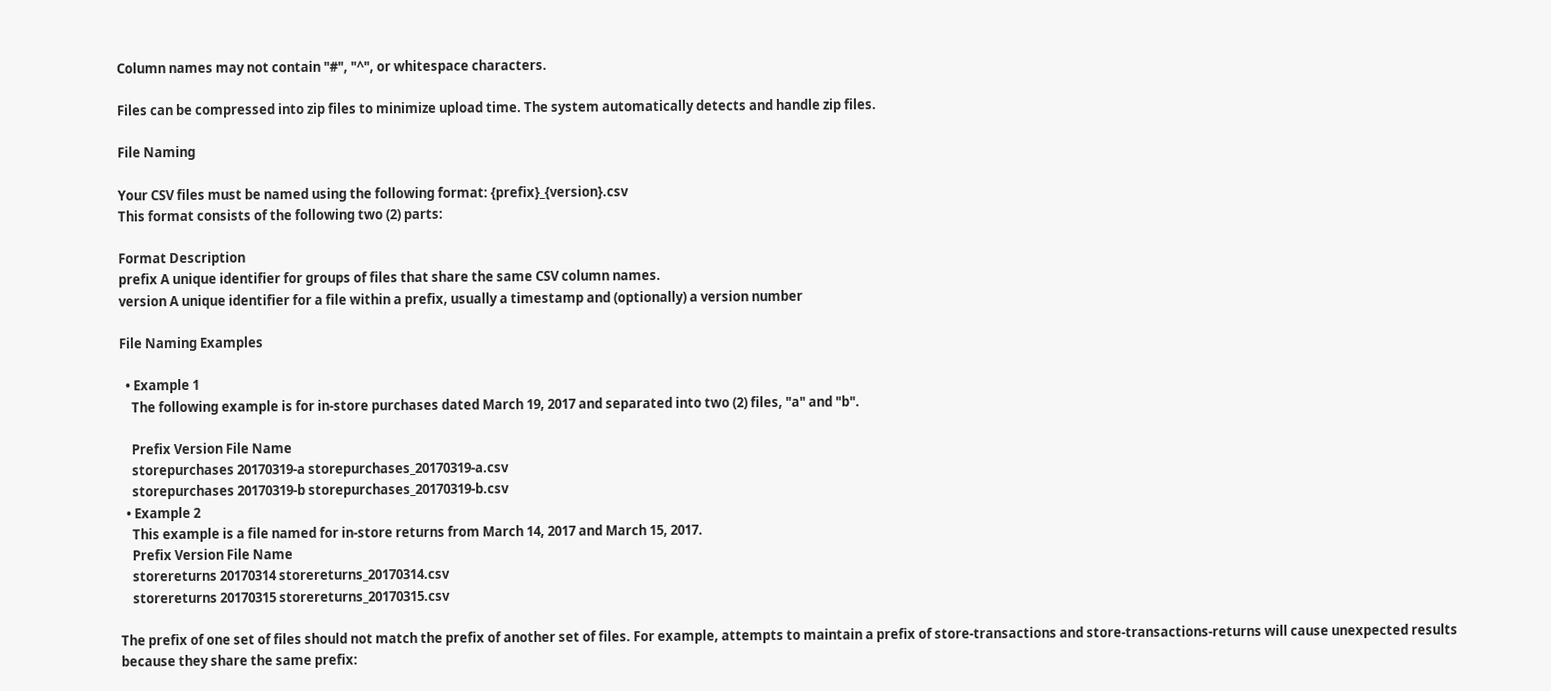Column names may not contain "#", "^", or whitespace characters.

Files can be compressed into zip files to minimize upload time. The system automatically detects and handle zip files.

File Naming

Your CSV files must be named using the following format: {prefix}_{version}.csv
This format consists of the following two (2) parts:

Format Description
prefix A unique identifier for groups of files that share the same CSV column names.
version A unique identifier for a file within a prefix, usually a timestamp and (optionally) a version number

File Naming Examples

  • Example 1
    The following example is for in-store purchases dated March 19, 2017 and separated into two (2) files, "a" and "b".

    Prefix Version File Name
    storepurchases 20170319-a storepurchases_20170319-a.csv
    storepurchases 20170319-b storepurchases_20170319-b.csv
  • Example 2
    This example is a file named for in-store returns from March 14, 2017 and March 15, 2017.
    Prefix Version File Name
    storereturns 20170314 storereturns_20170314.csv
    storereturns 20170315 storereturns_20170315.csv

The prefix of one set of files should not match the prefix of another set of files. For example, attempts to maintain a prefix of store-transactions and store-transactions-returns will cause unexpected results because they share the same prefix: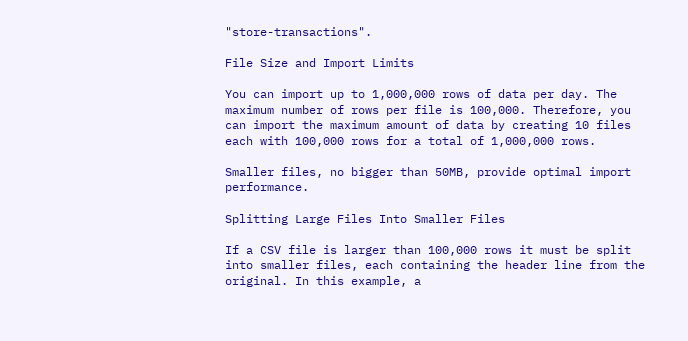"store-transactions".

File Size and Import Limits

You can import up to 1,000,000 rows of data per day. The maximum number of rows per file is 100,000. Therefore, you can import the maximum amount of data by creating 10 files each with 100,000 rows for a total of 1,000,000 rows.

Smaller files, no bigger than 50MB, provide optimal import performance.

Splitting Large Files Into Smaller Files

If a CSV file is larger than 100,000 rows it must be split into smaller files, each containing the header line from the original. In this example, a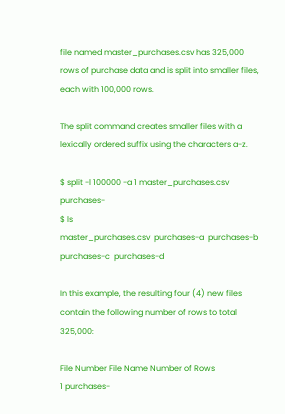file named master_purchases.csv has 325,000 rows of purchase data and is split into smaller files, each with 100,000 rows.

The split command creates smaller files with a lexically ordered suffix using the characters a-z.

$ split -l 100000 -a 1 master_purchases.csv purchases-
$ ls
master_purchases.csv  purchases-a  purchases-b  purchases-c  purchases-d

In this example, the resulting four (4) new files contain the following number of rows to total 325,000:

File Number File Name Number of Rows
1 purchases-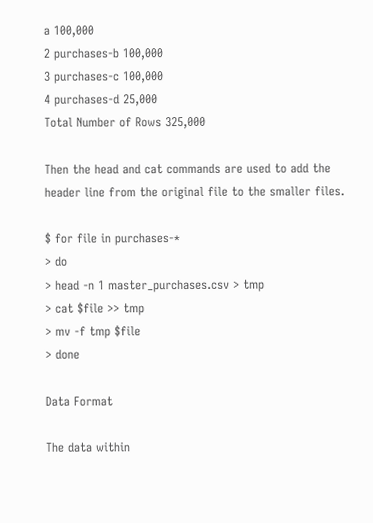a 100,000
2 purchases-b 100,000
3 purchases-c 100,000
4 purchases-d 25,000
Total Number of Rows 325,000

Then the head and cat commands are used to add the header line from the original file to the smaller files.

$ for file in purchases-*
> do
> head -n 1 master_purchases.csv > tmp
> cat $file >> tmp
> mv -f tmp $file
> done

Data Format

The data within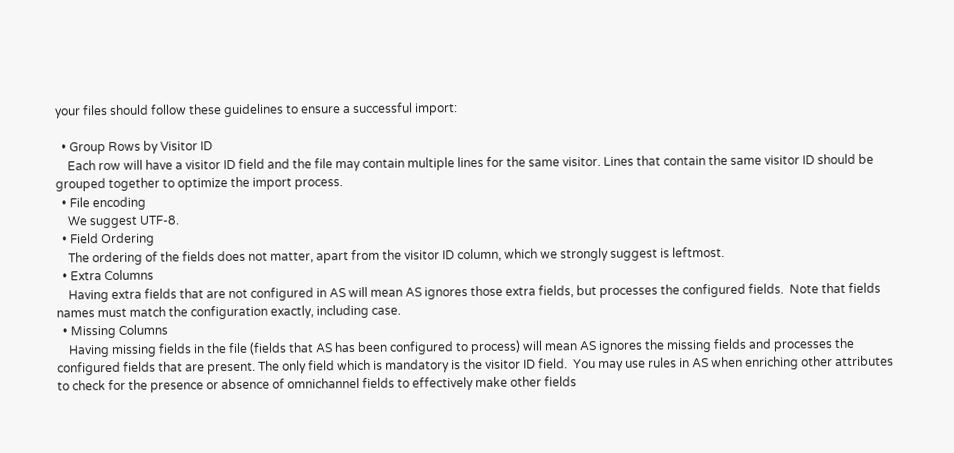your files should follow these guidelines to ensure a successful import:

  • Group Rows by Visitor ID
    Each row will have a visitor ID field and the file may contain multiple lines for the same visitor. Lines that contain the same visitor ID should be grouped together to optimize the import process.
  • File encoding
    We suggest UTF-8.
  • Field Ordering
    The ordering of the fields does not matter, apart from the visitor ID column, which we strongly suggest is leftmost.
  • Extra Columns
    Having extra fields that are not configured in AS will mean AS ignores those extra fields, but processes the configured fields.  Note that fields names must match the configuration exactly, including case.
  • Missing Columns
    Having missing fields in the file (fields that AS has been configured to process) will mean AS ignores the missing fields and processes the configured fields that are present. The only field which is mandatory is the visitor ID field.  You may use rules in AS when enriching other attributes to check for the presence or absence of omnichannel fields to effectively make other fields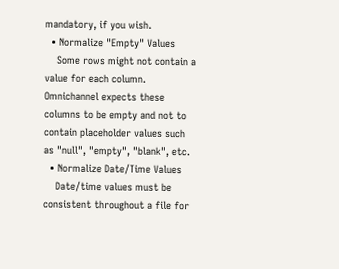mandatory, if you wish.
  • Normalize "Empty" Values
    Some rows might not contain a value for each column. Omnichannel expects these columns to be empty and not to contain placeholder values such as "null", "empty", "blank", etc.
  • Normalize Date/Time Values
    Date/time values must be consistent throughout a file for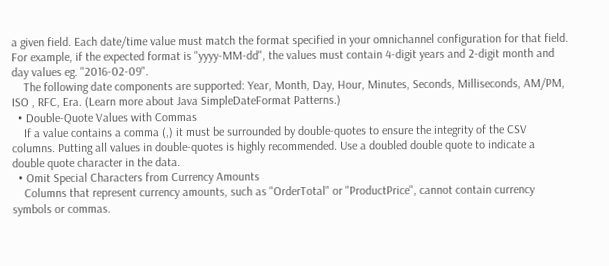a given field. Each date/time value must match the format specified in your omnichannel configuration for that field. For example, if the expected format is "yyyy-MM-dd", the values must contain 4-digit years and 2-digit month and day values eg. "2016-02-09".
    The following date components are supported: Year, Month, Day, Hour, Minutes, Seconds, Milliseconds, AM/PM, ISO , RFC, Era. (Learn more about Java SimpleDateFormat Patterns.)
  • Double-Quote Values with Commas
    If a value contains a comma (,) it must be surrounded by double-quotes to ensure the integrity of the CSV columns. Putting all values in double-quotes is highly recommended. Use a doubled double quote to indicate a double quote character in the data.
  • Omit Special Characters from Currency Amounts
    Columns that represent currency amounts, such as "OrderTotal" or "ProductPrice", cannot contain currency symbols or commas.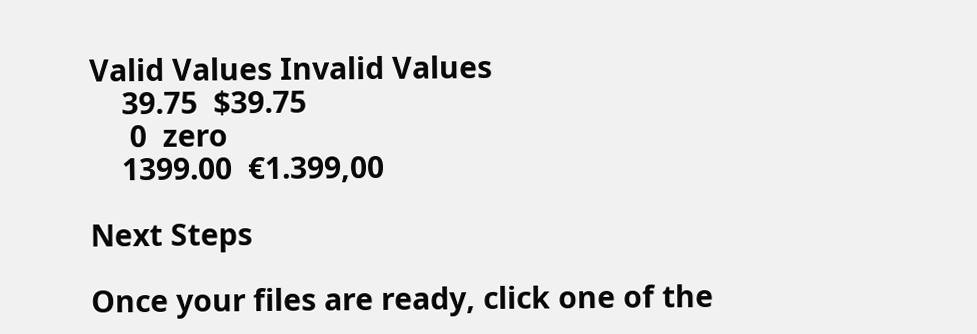Valid Values Invalid Values
    39.75  $39.75
     0  zero
    1399.00  €1.399,00

Next Steps

Once your files are ready, click one of the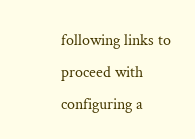following links to proceed with configuring a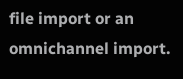file import or an omnichannel import.